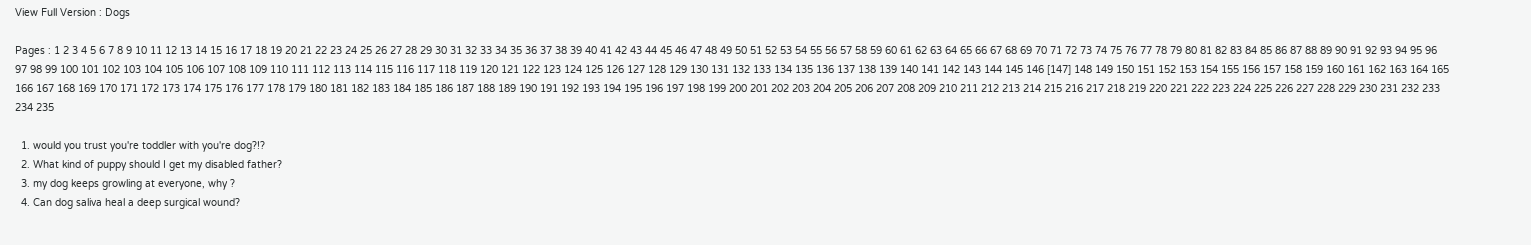View Full Version : Dogs

Pages : 1 2 3 4 5 6 7 8 9 10 11 12 13 14 15 16 17 18 19 20 21 22 23 24 25 26 27 28 29 30 31 32 33 34 35 36 37 38 39 40 41 42 43 44 45 46 47 48 49 50 51 52 53 54 55 56 57 58 59 60 61 62 63 64 65 66 67 68 69 70 71 72 73 74 75 76 77 78 79 80 81 82 83 84 85 86 87 88 89 90 91 92 93 94 95 96 97 98 99 100 101 102 103 104 105 106 107 108 109 110 111 112 113 114 115 116 117 118 119 120 121 122 123 124 125 126 127 128 129 130 131 132 133 134 135 136 137 138 139 140 141 142 143 144 145 146 [147] 148 149 150 151 152 153 154 155 156 157 158 159 160 161 162 163 164 165 166 167 168 169 170 171 172 173 174 175 176 177 178 179 180 181 182 183 184 185 186 187 188 189 190 191 192 193 194 195 196 197 198 199 200 201 202 203 204 205 206 207 208 209 210 211 212 213 214 215 216 217 218 219 220 221 222 223 224 225 226 227 228 229 230 231 232 233 234 235

  1. would you trust you're toddler with you're dog?!?
  2. What kind of puppy should I get my disabled father?
  3. my dog keeps growling at everyone, why ?
  4. Can dog saliva heal a deep surgical wound?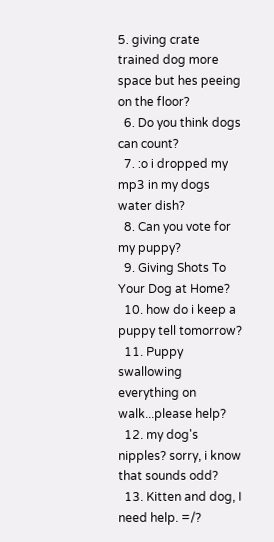5. giving crate trained dog more space but hes peeing on the floor?
  6. Do you think dogs can count?
  7. :o i dropped my mp3 in my dogs water dish?
  8. Can you vote for my puppy?
  9. Giving Shots To Your Dog at Home?
  10. how do i keep a puppy tell tomorrow?
  11. Puppy swallowing everything on walk...please help?
  12. my dog's nipples? sorry, i know that sounds odd?
  13. Kitten and dog, I need help. =/?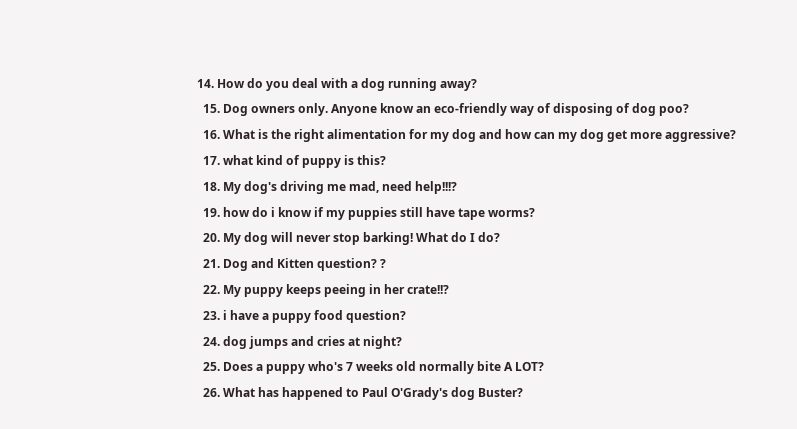14. How do you deal with a dog running away?
  15. Dog owners only. Anyone know an eco-friendly way of disposing of dog poo?
  16. What is the right alimentation for my dog and how can my dog get more aggressive?
  17. what kind of puppy is this?
  18. My dog's driving me mad, need help!!!?
  19. how do i know if my puppies still have tape worms?
  20. My dog will never stop barking! What do I do?
  21. Dog and Kitten question? ?
  22. My puppy keeps peeing in her crate!!?
  23. i have a puppy food question?
  24. dog jumps and cries at night?
  25. Does a puppy who's 7 weeks old normally bite A LOT?
  26. What has happened to Paul O'Grady's dog Buster?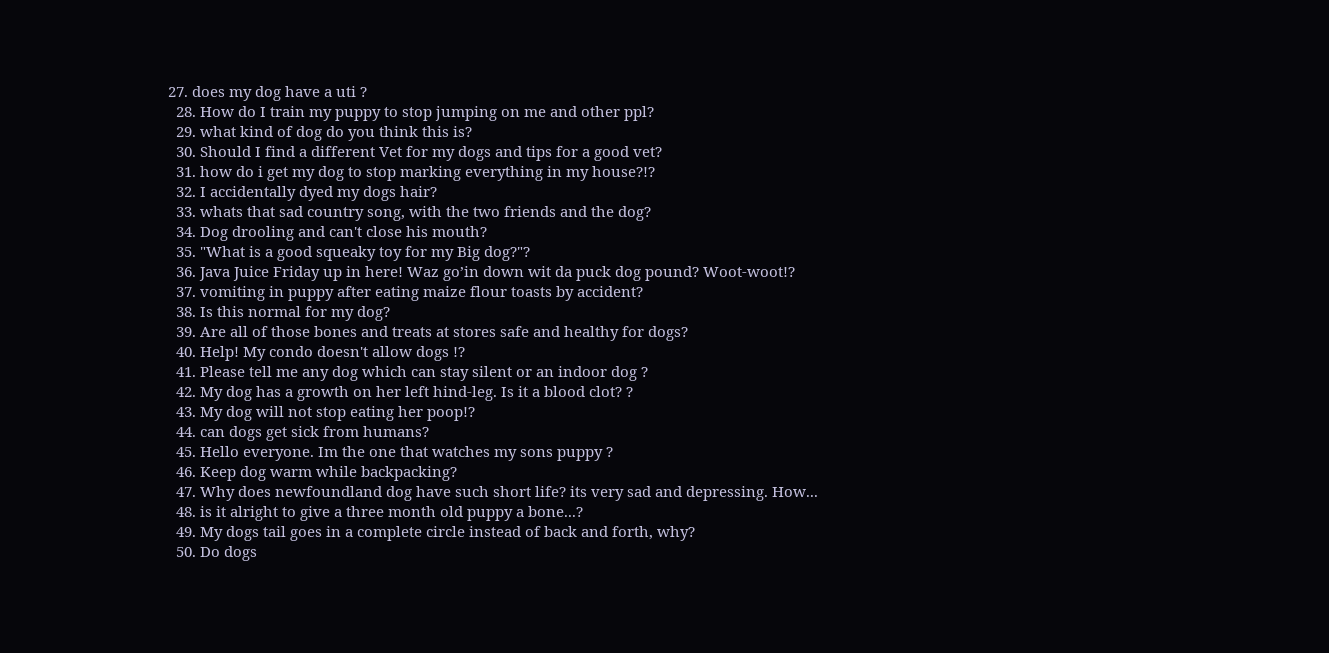27. does my dog have a uti ?
  28. How do I train my puppy to stop jumping on me and other ppl?
  29. what kind of dog do you think this is?
  30. Should I find a different Vet for my dogs and tips for a good vet?
  31. how do i get my dog to stop marking everything in my house?!?
  32. I accidentally dyed my dogs hair?
  33. whats that sad country song, with the two friends and the dog?
  34. Dog drooling and can't close his mouth?
  35. "What is a good squeaky toy for my Big dog?"?
  36. Java Juice Friday up in here! Waz go’in down wit da puck dog pound? Woot-woot!?
  37. vomiting in puppy after eating maize flour toasts by accident?
  38. Is this normal for my dog?
  39. Are all of those bones and treats at stores safe and healthy for dogs?
  40. Help! My condo doesn't allow dogs !?
  41. Please tell me any dog which can stay silent or an indoor dog ?
  42. My dog has a growth on her left hind-leg. Is it a blood clot? ?
  43. My dog will not stop eating her poop!?
  44. can dogs get sick from humans?
  45. Hello everyone. Im the one that watches my sons puppy ?
  46. Keep dog warm while backpacking?
  47. Why does newfoundland dog have such short life? its very sad and depressing. How...
  48. is it alright to give a three month old puppy a bone...?
  49. My dogs tail goes in a complete circle instead of back and forth, why?
  50. Do dogs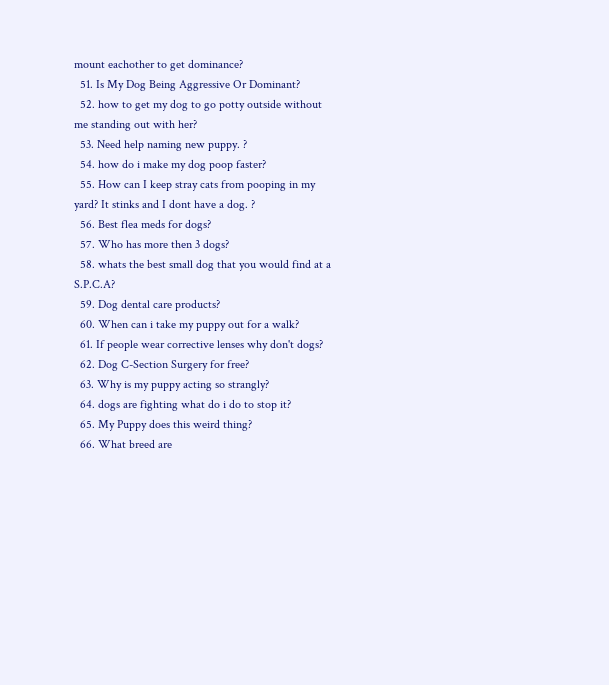mount eachother to get dominance?
  51. Is My Dog Being Aggressive Or Dominant?
  52. how to get my dog to go potty outside without me standing out with her?
  53. Need help naming new puppy. ?
  54. how do i make my dog poop faster?
  55. How can I keep stray cats from pooping in my yard? It stinks and I dont have a dog. ?
  56. Best flea meds for dogs?
  57. Who has more then 3 dogs?
  58. whats the best small dog that you would find at a S.P.C.A?
  59. Dog dental care products?
  60. When can i take my puppy out for a walk?
  61. If people wear corrective lenses why don't dogs?
  62. Dog C-Section Surgery for free?
  63. Why is my puppy acting so strangly?
  64. dogs are fighting what do i do to stop it?
  65. My Puppy does this weird thing?
  66. What breed are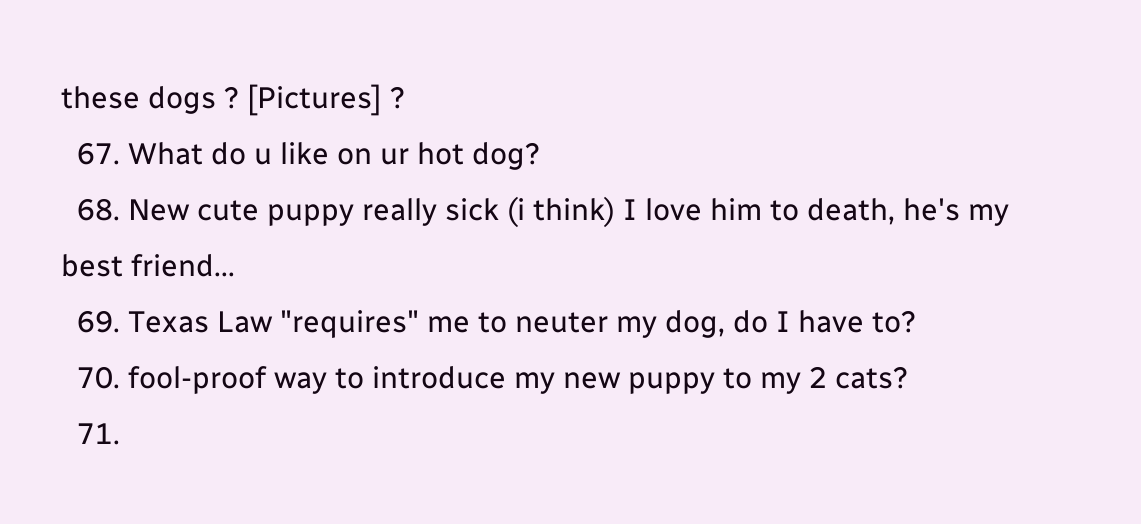these dogs ? [Pictures] ?
  67. What do u like on ur hot dog?
  68. New cute puppy really sick (i think) I love him to death, he's my best friend...
  69. Texas Law "requires" me to neuter my dog, do I have to?
  70. fool-proof way to introduce my new puppy to my 2 cats?
  71.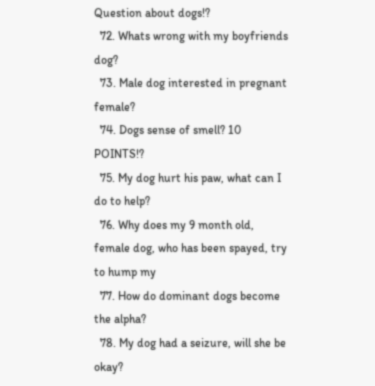Question about dogs!?
  72. Whats wrong with my boyfriends dog?
  73. Male dog interested in pregnant female?
  74. Dogs sense of smell? 10 POINTS!?
  75. My dog hurt his paw, what can I do to help?
  76. Why does my 9 month old, female dog, who has been spayed, try to hump my
  77. How do dominant dogs become the alpha?
  78. My dog had a seizure, will she be okay?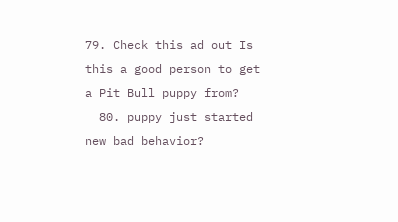79. Check this ad out Is this a good person to get a Pit Bull puppy from?
  80. puppy just started new bad behavior?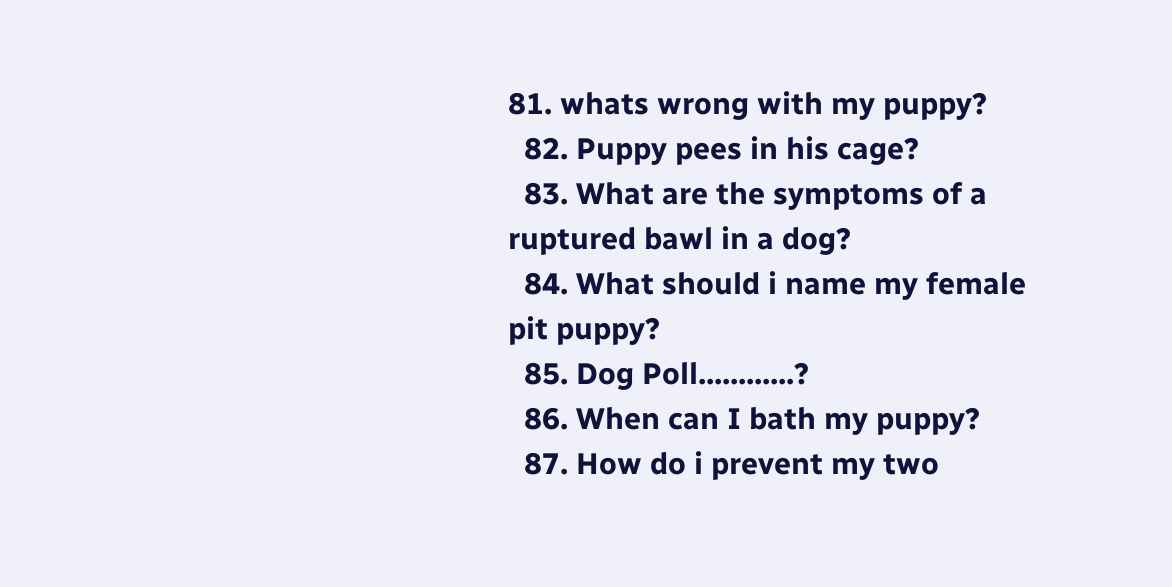81. whats wrong with my puppy?
  82. Puppy pees in his cage?
  83. What are the symptoms of a ruptured bawl in a dog?
  84. What should i name my female pit puppy?
  85. Dog Poll............?
  86. When can I bath my puppy?
  87. How do i prevent my two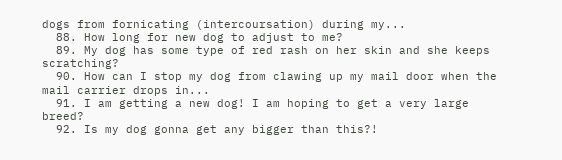dogs from fornicating (intercoursation) during my...
  88. How long for new dog to adjust to me?
  89. My dog has some type of red rash on her skin and she keeps scratching?
  90. How can I stop my dog from clawing up my mail door when the mail carrier drops in...
  91. I am getting a new dog! I am hoping to get a very large breed?
  92. Is my dog gonna get any bigger than this?!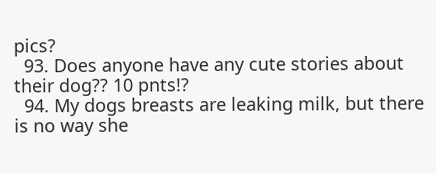pics?
  93. Does anyone have any cute stories about their dog?? 10 pnts!?
  94. My dogs breasts are leaking milk, but there is no way she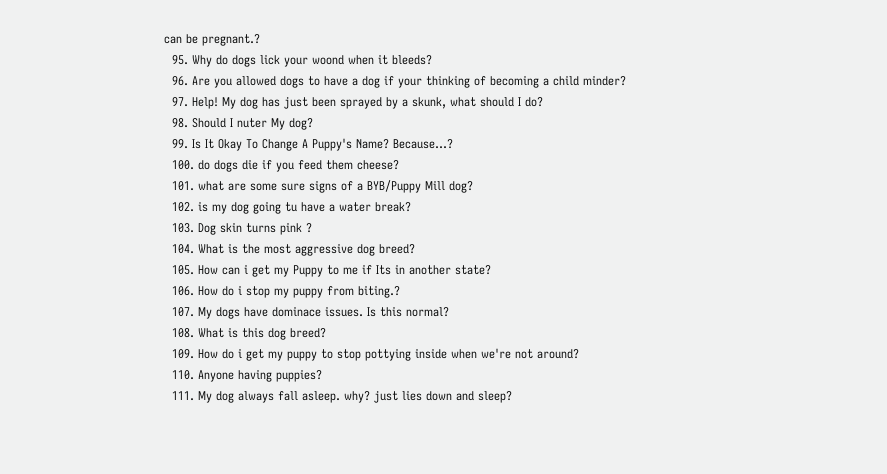can be pregnant.?
  95. Why do dogs lick your woond when it bleeds?
  96. Are you allowed dogs to have a dog if your thinking of becoming a child minder?
  97. Help! My dog has just been sprayed by a skunk, what should I do?
  98. Should I nuter My dog?
  99. Is It Okay To Change A Puppy's Name? Because...?
  100. do dogs die if you feed them cheese?
  101. what are some sure signs of a BYB/Puppy Mill dog?
  102. is my dog going tu have a water break?
  103. Dog skin turns pink ?
  104. What is the most aggressive dog breed?
  105. How can i get my Puppy to me if Its in another state?
  106. How do i stop my puppy from biting.?
  107. My dogs have dominace issues. Is this normal?
  108. What is this dog breed?
  109. How do i get my puppy to stop pottying inside when we're not around?
  110. Anyone having puppies?
  111. My dog always fall asleep. why? just lies down and sleep?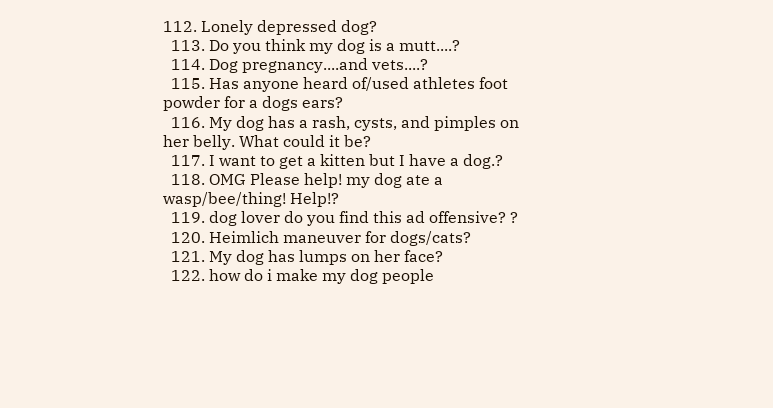112. Lonely depressed dog?
  113. Do you think my dog is a mutt....?
  114. Dog pregnancy....and vets....?
  115. Has anyone heard of/used athletes foot powder for a dogs ears?
  116. My dog has a rash, cysts, and pimples on her belly. What could it be?
  117. I want to get a kitten but I have a dog.?
  118. OMG Please help! my dog ate a wasp/bee/thing! Help!?
  119. dog lover do you find this ad offensive? ?
  120. Heimlich maneuver for dogs/cats?
  121. My dog has lumps on her face?
  122. how do i make my dog people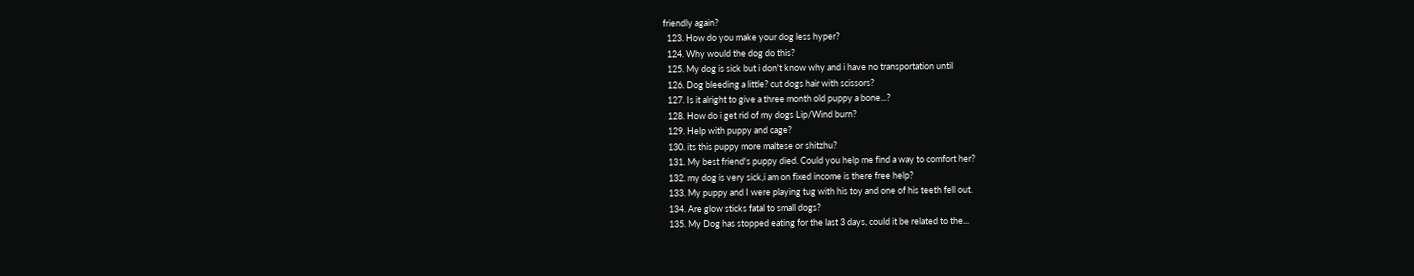friendly again?
  123. How do you make your dog less hyper?
  124. Why would the dog do this?
  125. My dog is sick but i don't know why and i have no transportation until
  126. Dog bleeding a little? cut dogs hair with scissors?
  127. Is it alright to give a three month old puppy a bone...?
  128. How do i get rid of my dogs Lip/Wind burn?
  129. Help with puppy and cage?
  130. its this puppy more maltese or shitzhu?
  131. My best friend's puppy died. Could you help me find a way to comfort her?
  132. my dog is very sick,i am on fixed income is there free help?
  133. My puppy and I were playing tug with his toy and one of his teeth fell out.
  134. Are glow sticks fatal to small dogs?
  135. My Dog has stopped eating for the last 3 days, could it be related to the...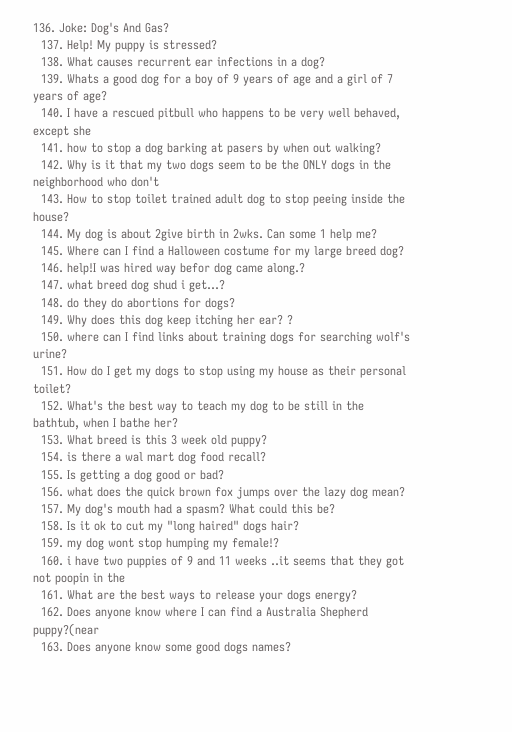136. Joke: Dog's And Gas?
  137. Help! My puppy is stressed?
  138. What causes recurrent ear infections in a dog?
  139. Whats a good dog for a boy of 9 years of age and a girl of 7 years of age?
  140. I have a rescued pitbull who happens to be very well behaved, except she
  141. how to stop a dog barking at pasers by when out walking?
  142. Why is it that my two dogs seem to be the ONLY dogs in the neighborhood who don't
  143. How to stop toilet trained adult dog to stop peeing inside the house?
  144. My dog is about 2give birth in 2wks. Can some 1 help me?
  145. Where can I find a Halloween costume for my large breed dog?
  146. help!I was hired way befor dog came along.?
  147. what breed dog shud i get...?
  148. do they do abortions for dogs?
  149. Why does this dog keep itching her ear? ?
  150. where can I find links about training dogs for searching wolf's urine?
  151. How do I get my dogs to stop using my house as their personal toilet?
  152. What's the best way to teach my dog to be still in the bathtub, when I bathe her?
  153. What breed is this 3 week old puppy?
  154. is there a wal mart dog food recall?
  155. Is getting a dog good or bad?
  156. what does the quick brown fox jumps over the lazy dog mean?
  157. My dog's mouth had a spasm? What could this be?
  158. Is it ok to cut my "long haired" dogs hair?
  159. my dog wont stop humping my female!?
  160. i have two puppies of 9 and 11 weeks ..it seems that they got not poopin in the
  161. What are the best ways to release your dogs energy?
  162. Does anyone know where I can find a Australia Shepherd puppy?(near
  163. Does anyone know some good dogs names?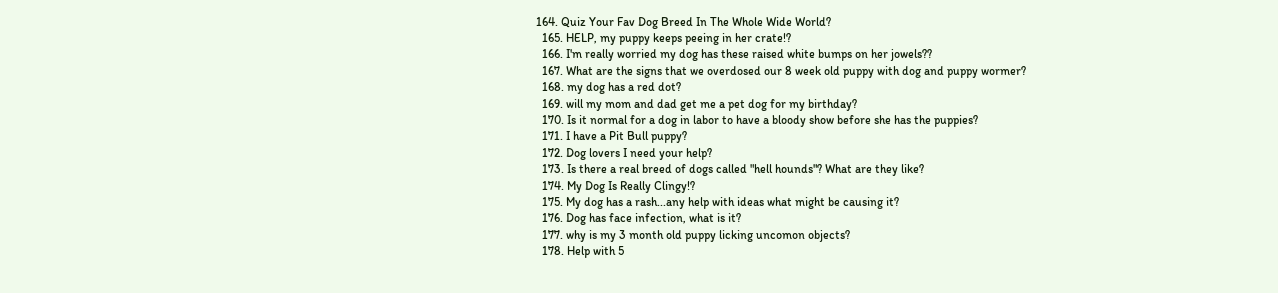164. Quiz Your Fav Dog Breed In The Whole Wide World?
  165. HELP, my puppy keeps peeing in her crate!?
  166. I'm really worried my dog has these raised white bumps on her jowels??
  167. What are the signs that we overdosed our 8 week old puppy with dog and puppy wormer?
  168. my dog has a red dot?
  169. will my mom and dad get me a pet dog for my birthday?
  170. Is it normal for a dog in labor to have a bloody show before she has the puppies?
  171. I have a Pit Bull puppy?
  172. Dog lovers I need your help?
  173. Is there a real breed of dogs called "hell hounds"? What are they like?
  174. My Dog Is Really Clingy!?
  175. My dog has a rash...any help with ideas what might be causing it?
  176. Dog has face infection, what is it?
  177. why is my 3 month old puppy licking uncomon objects?
  178. Help with 5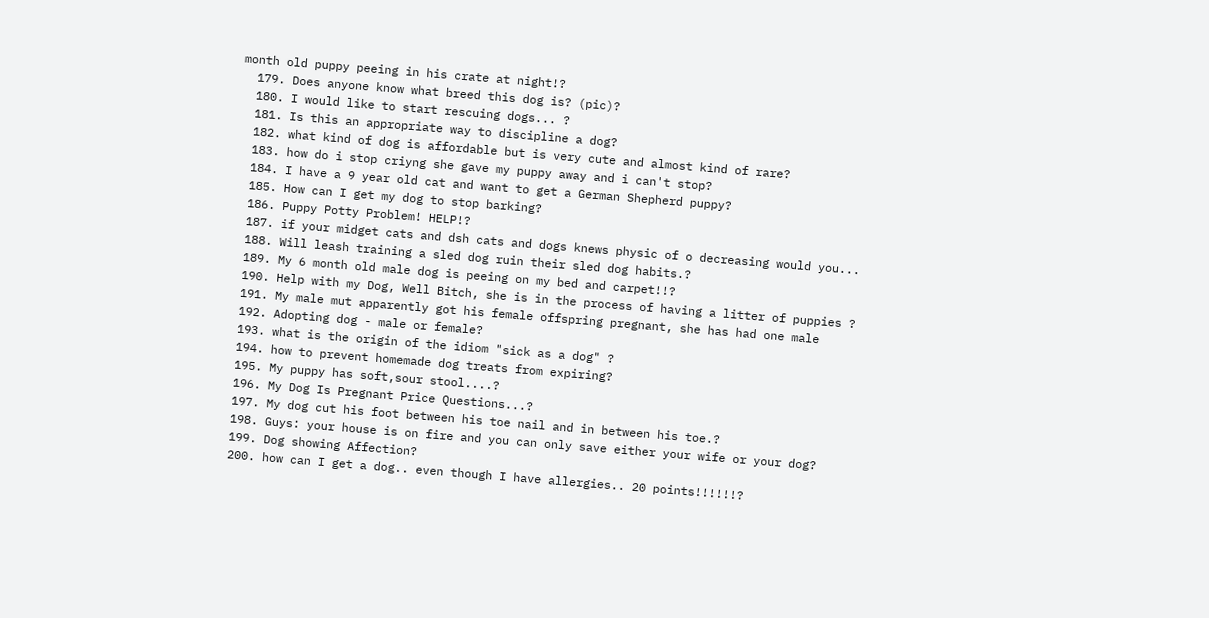month old puppy peeing in his crate at night!?
  179. Does anyone know what breed this dog is? (pic)?
  180. I would like to start rescuing dogs... ?
  181. Is this an appropriate way to discipline a dog?
  182. what kind of dog is affordable but is very cute and almost kind of rare?
  183. how do i stop criyng she gave my puppy away and i can't stop?
  184. I have a 9 year old cat and want to get a German Shepherd puppy?
  185. How can I get my dog to stop barking?
  186. Puppy Potty Problem! HELP!?
  187. if your midget cats and dsh cats and dogs knews physic of o decreasing would you...
  188. Will leash training a sled dog ruin their sled dog habits.?
  189. My 6 month old male dog is peeing on my bed and carpet!!?
  190. Help with my Dog, Well Bitch, she is in the process of having a litter of puppies ?
  191. My male mut apparently got his female offspring pregnant, she has had one male
  192. Adopting dog - male or female?
  193. what is the origin of the idiom "sick as a dog" ?
  194. how to prevent homemade dog treats from expiring?
  195. My puppy has soft,sour stool....?
  196. My Dog Is Pregnant Price Questions...?
  197. My dog cut his foot between his toe nail and in between his toe.?
  198. Guys: your house is on fire and you can only save either your wife or your dog?
  199. Dog showing Affection?
  200. how can I get a dog.. even though I have allergies.. 20 points!!!!!!?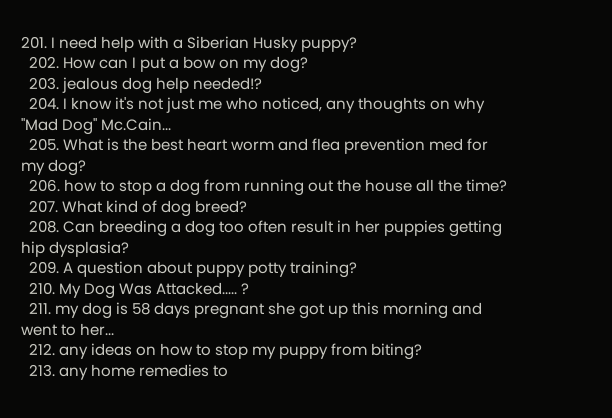201. I need help with a Siberian Husky puppy?
  202. How can I put a bow on my dog?
  203. jealous dog help needed!?
  204. I know it's not just me who noticed, any thoughts on why "Mad Dog" Mc.Cain...
  205. What is the best heart worm and flea prevention med for my dog?
  206. how to stop a dog from running out the house all the time?
  207. What kind of dog breed?
  208. Can breeding a dog too often result in her puppies getting hip dysplasia?
  209. A question about puppy potty training?
  210. My Dog Was Attacked..... ?
  211. my dog is 58 days pregnant she got up this morning and went to her...
  212. any ideas on how to stop my puppy from biting?
  213. any home remedies to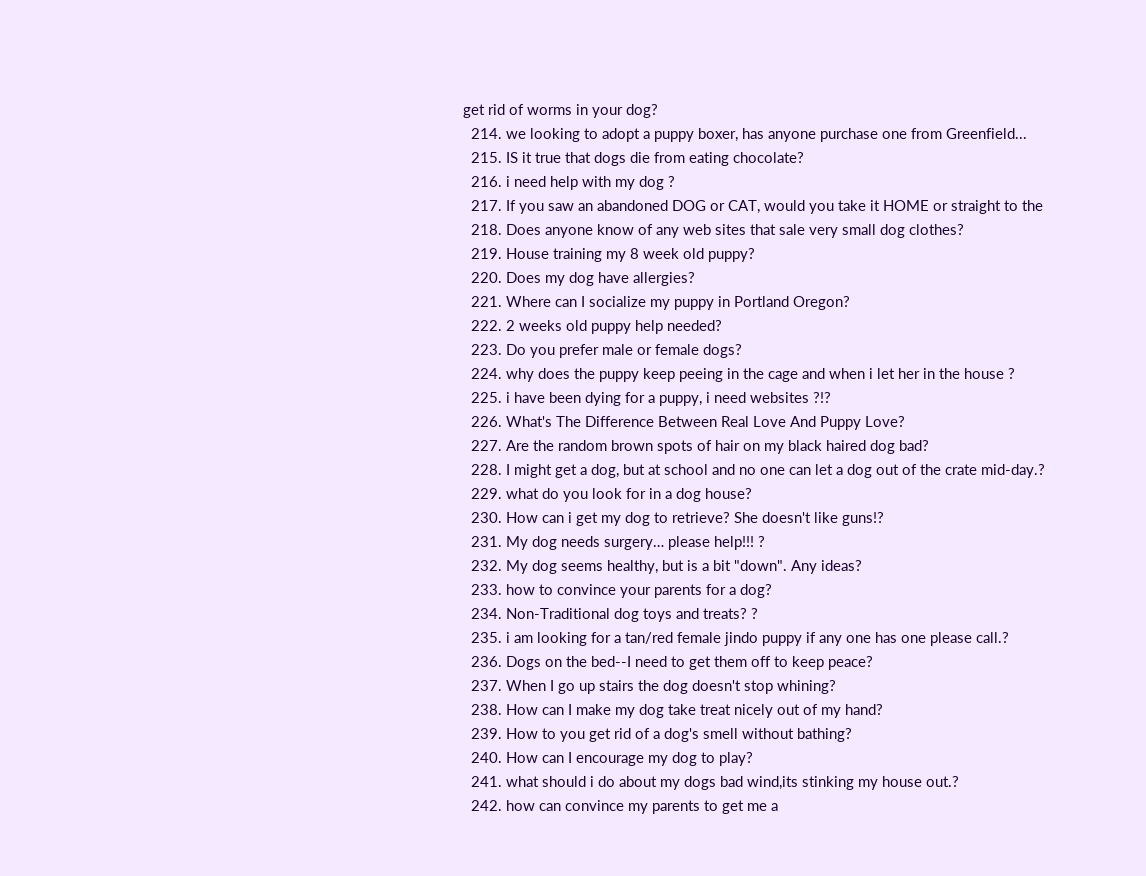get rid of worms in your dog?
  214. we looking to adopt a puppy boxer, has anyone purchase one from Greenfield...
  215. IS it true that dogs die from eating chocolate?
  216. i need help with my dog ?
  217. If you saw an abandoned DOG or CAT, would you take it HOME or straight to the
  218. Does anyone know of any web sites that sale very small dog clothes?
  219. House training my 8 week old puppy?
  220. Does my dog have allergies?
  221. Where can I socialize my puppy in Portland Oregon?
  222. 2 weeks old puppy help needed?
  223. Do you prefer male or female dogs?
  224. why does the puppy keep peeing in the cage and when i let her in the house ?
  225. i have been dying for a puppy, i need websites ?!?
  226. What's The Difference Between Real Love And Puppy Love?
  227. Are the random brown spots of hair on my black haired dog bad?
  228. I might get a dog, but at school and no one can let a dog out of the crate mid-day.?
  229. what do you look for in a dog house?
  230. How can i get my dog to retrieve? She doesn't like guns!?
  231. My dog needs surgery… please help!!! ?
  232. My dog seems healthy, but is a bit "down". Any ideas?
  233. how to convince your parents for a dog?
  234. Non-Traditional dog toys and treats? ?
  235. i am looking for a tan/red female jindo puppy if any one has one please call.?
  236. Dogs on the bed--I need to get them off to keep peace?
  237. When I go up stairs the dog doesn't stop whining?
  238. How can I make my dog take treat nicely out of my hand?
  239. How to you get rid of a dog's smell without bathing?
  240. How can I encourage my dog to play?
  241. what should i do about my dogs bad wind,its stinking my house out.?
  242. how can convince my parents to get me a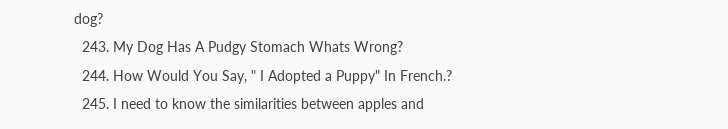dog?
  243. My Dog Has A Pudgy Stomach Whats Wrong?
  244. How Would You Say, " I Adopted a Puppy" In French.?
  245. I need to know the similarities between apples and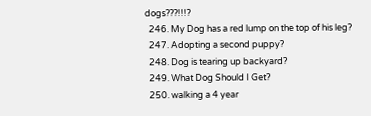dogs???!!!?
  246. My Dog has a red lump on the top of his leg?
  247. Adopting a second puppy?
  248. Dog is tearing up backyard?
  249. What Dog Should I Get?
  250. walking a 4 year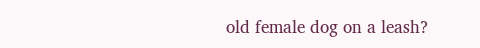old female dog on a leash?